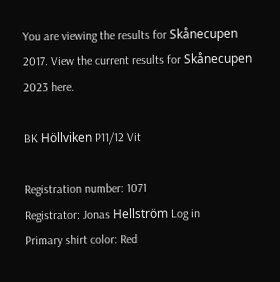You are viewing the results for Skånecupen 2017. View the current results for Skånecupen 2023 here.

BK Höllviken P11/12 Vit

Registration number: 1071
Registrator: Jonas Hellström Log in
Primary shirt color: Red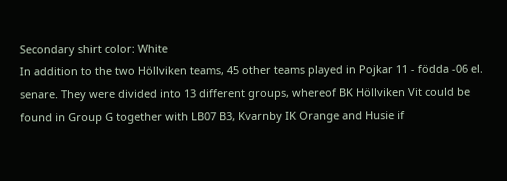Secondary shirt color: White
In addition to the two Höllviken teams, 45 other teams played in Pojkar 11 - födda -06 el. senare. They were divided into 13 different groups, whereof BK Höllviken Vit could be found in Group G together with LB07 B3, Kvarnby IK Orange and Husie if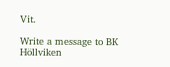Vit.

Write a message to BK Höllviken